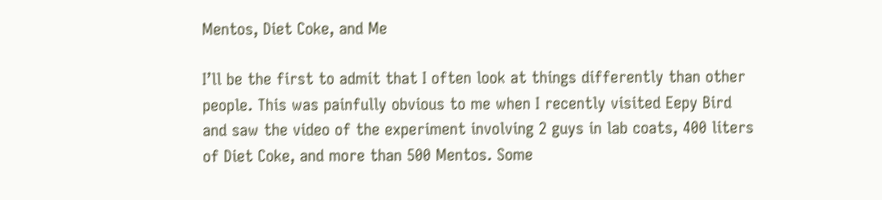Mentos, Diet Coke, and Me

I’ll be the first to admit that I often look at things differently than other people. This was painfully obvious to me when I recently visited Eepy Bird and saw the video of the experiment involving 2 guys in lab coats, 400 liters of Diet Coke, and more than 500 Mentos. Some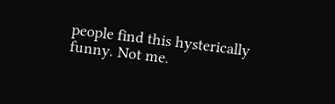people find this hysterically funny. Not me.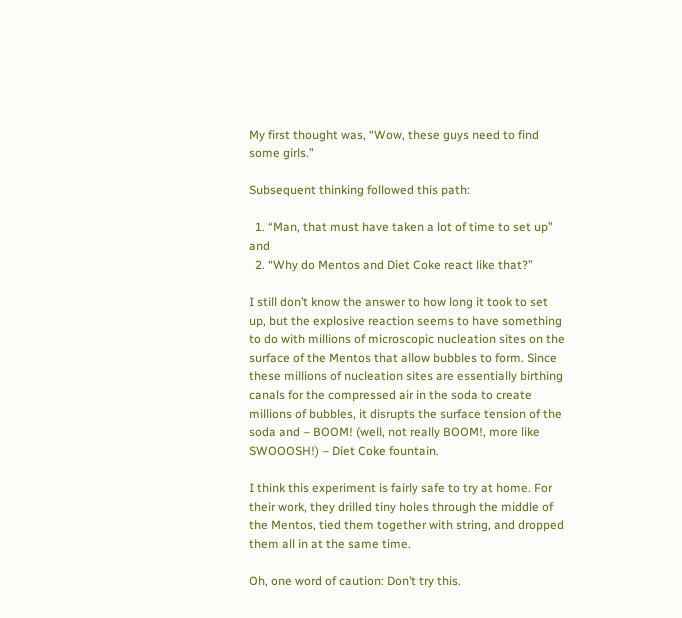My first thought was, “Wow, these guys need to find some girls.”

Subsequent thinking followed this path:

  1. “Man, that must have taken a lot of time to set up” and
  2. “Why do Mentos and Diet Coke react like that?”

I still don’t know the answer to how long it took to set up, but the explosive reaction seems to have something to do with millions of microscopic nucleation sites on the surface of the Mentos that allow bubbles to form. Since these millions of nucleation sites are essentially birthing canals for the compressed air in the soda to create millions of bubbles, it disrupts the surface tension of the soda and – BOOM! (well, not really BOOM!, more like SWOOOSH!) – Diet Coke fountain.

I think this experiment is fairly safe to try at home. For their work, they drilled tiny holes through the middle of the Mentos, tied them together with string, and dropped them all in at the same time.

Oh, one word of caution: Don’t try this.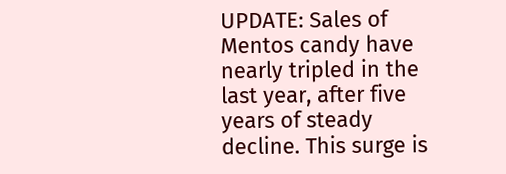UPDATE: Sales of Mentos candy have nearly tripled in the last year, after five years of steady decline. This surge is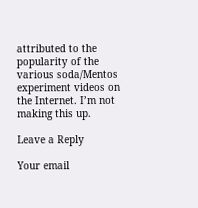attributed to the popularity of the various soda/Mentos experiment videos on the Internet. I’m not making this up.

Leave a Reply

Your email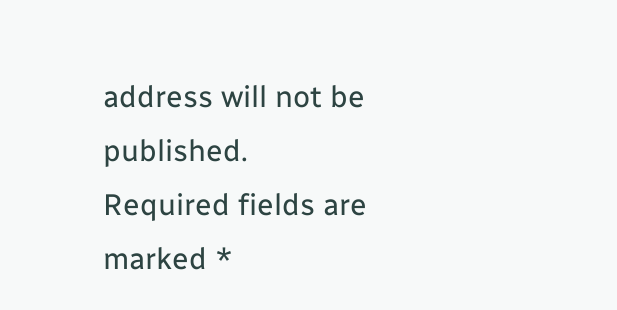address will not be published. Required fields are marked *